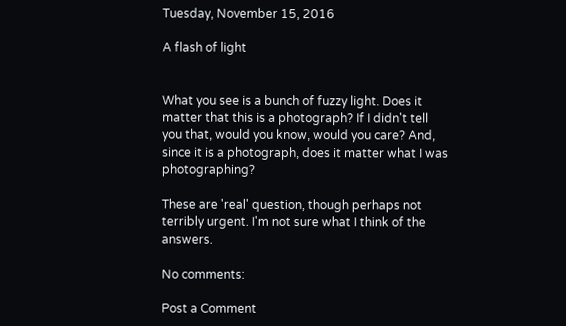Tuesday, November 15, 2016

A flash of light


What you see is a bunch of fuzzy light. Does it matter that this is a photograph? If I didn't tell you that, would you know, would you care? And, since it is a photograph, does it matter what I was photographing?

These are 'real' question, though perhaps not terribly urgent. I'm not sure what I think of the answers.

No comments:

Post a Comment